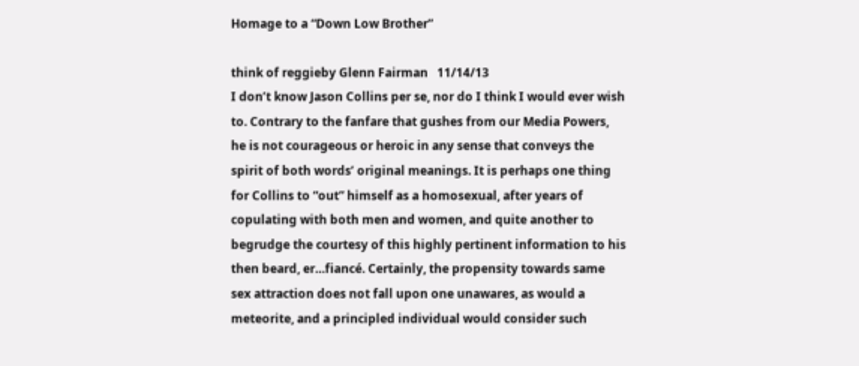Homage to a “Down Low Brother”

think of reggieby Glenn Fairman   11/14/13
I don’t know Jason Collins per se, nor do I think I would ever wish to. Contrary to the fanfare that gushes from our Media Powers, he is not courageous or heroic in any sense that conveys the spirit of both words’ original meanings. It is perhaps one thing for Collins to “out” himself as a homosexual, after years of copulating with both men and women, and quite another to begrudge the courtesy of this highly pertinent information to his then beard, er…fiancé. Certainly, the propensity towards same sex attraction does not fall upon one unawares, as would a meteorite, and a principled individual would consider such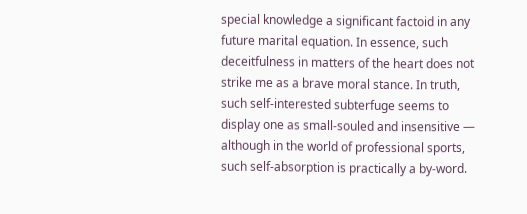special knowledge a significant factoid in any future marital equation. In essence, such deceitfulness in matters of the heart does not strike me as a brave moral stance. In truth, such self-interested subterfuge seems to display one as small-souled and insensitive — although in the world of professional sports, such self-absorption is practically a by-word.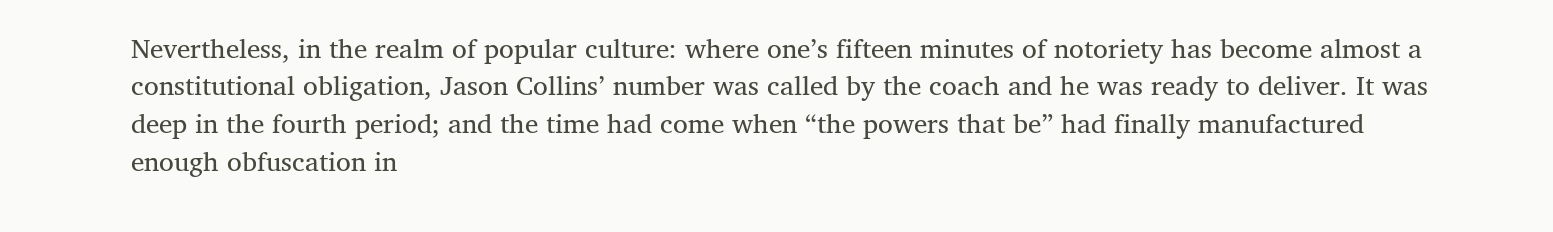Nevertheless, in the realm of popular culture: where one’s fifteen minutes of notoriety has become almost a constitutional obligation, Jason Collins’ number was called by the coach and he was ready to deliver. It was deep in the fourth period; and the time had come when “the powers that be” had finally manufactured enough obfuscation in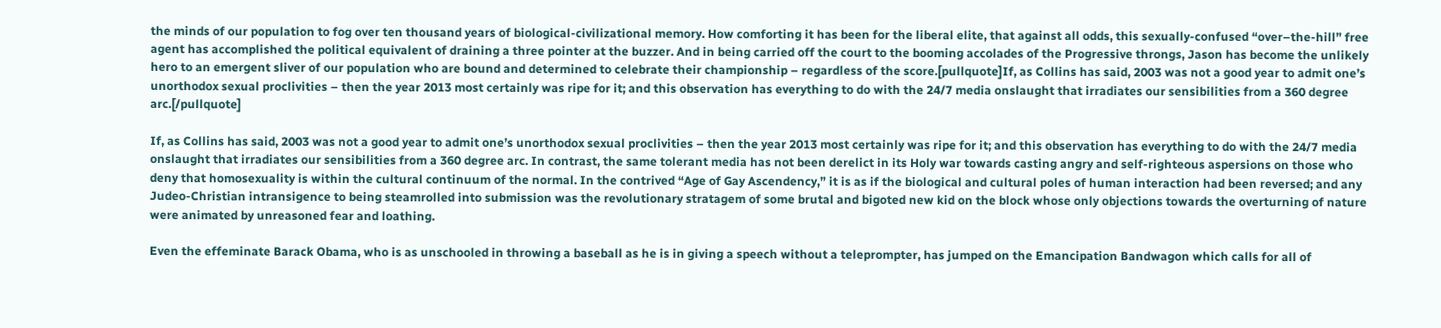the minds of our population to fog over ten thousand years of biological-civilizational memory. How comforting it has been for the liberal elite, that against all odds, this sexually-confused “over–the-hill” free agent has accomplished the political equivalent of draining a three pointer at the buzzer. And in being carried off the court to the booming accolades of the Progressive throngs, Jason has become the unlikely hero to an emergent sliver of our population who are bound and determined to celebrate their championship – regardless of the score.[pullquote]If, as Collins has said, 2003 was not a good year to admit one’s unorthodox sexual proclivities – then the year 2013 most certainly was ripe for it; and this observation has everything to do with the 24/7 media onslaught that irradiates our sensibilities from a 360 degree arc.[/pullquote]

If, as Collins has said, 2003 was not a good year to admit one’s unorthodox sexual proclivities – then the year 2013 most certainly was ripe for it; and this observation has everything to do with the 24/7 media onslaught that irradiates our sensibilities from a 360 degree arc. In contrast, the same tolerant media has not been derelict in its Holy war towards casting angry and self-righteous aspersions on those who deny that homosexuality is within the cultural continuum of the normal. In the contrived “Age of Gay Ascendency,” it is as if the biological and cultural poles of human interaction had been reversed; and any Judeo-Christian intransigence to being steamrolled into submission was the revolutionary stratagem of some brutal and bigoted new kid on the block whose only objections towards the overturning of nature were animated by unreasoned fear and loathing.

Even the effeminate Barack Obama, who is as unschooled in throwing a baseball as he is in giving a speech without a teleprompter, has jumped on the Emancipation Bandwagon which calls for all of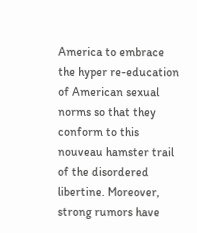America to embrace the hyper re-education of American sexual norms so that they conform to this nouveau hamster trail of the disordered libertine. Moreover, strong rumors have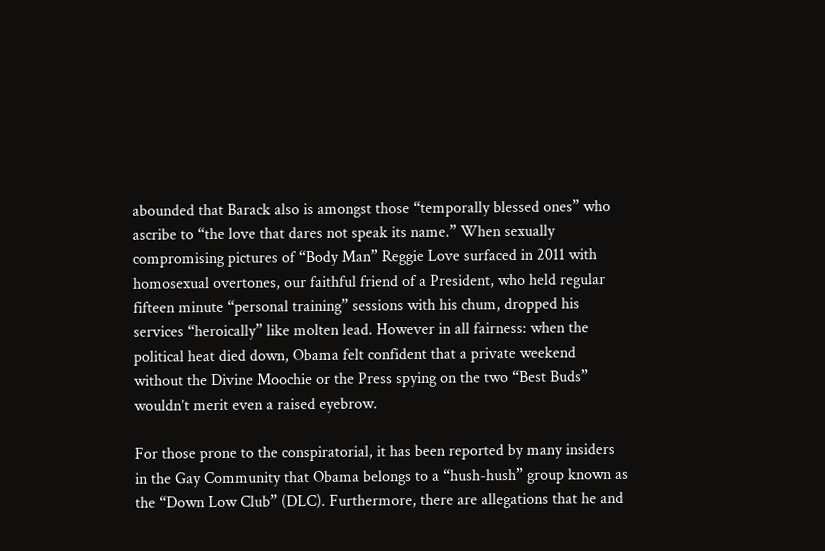abounded that Barack also is amongst those “temporally blessed ones” who ascribe to “the love that dares not speak its name.” When sexually compromising pictures of “Body Man” Reggie Love surfaced in 2011 with homosexual overtones, our faithful friend of a President, who held regular fifteen minute “personal training” sessions with his chum, dropped his services “heroically” like molten lead. However in all fairness: when the political heat died down, Obama felt confident that a private weekend without the Divine Moochie or the Press spying on the two “Best Buds” wouldn’t merit even a raised eyebrow.

For those prone to the conspiratorial, it has been reported by many insiders in the Gay Community that Obama belongs to a “hush-hush” group known as the “Down Low Club” (DLC). Furthermore, there are allegations that he and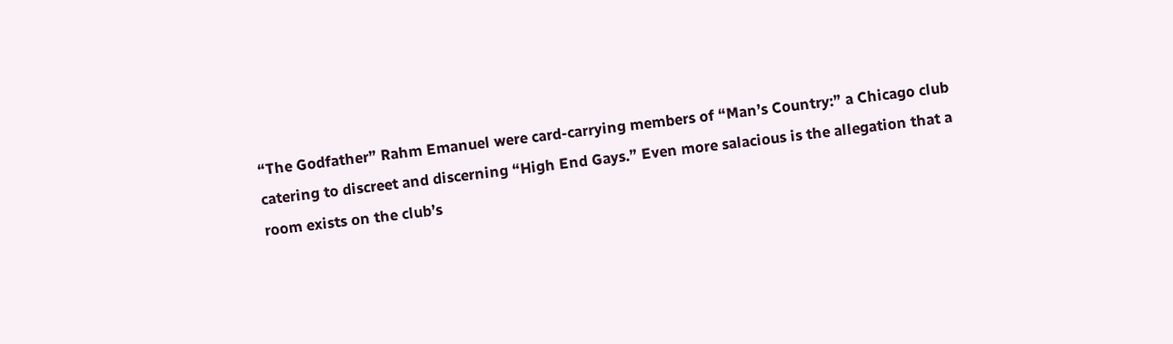“The Godfather” Rahm Emanuel were card-carrying members of “Man’s Country:” a Chicago club catering to discreet and discerning “High End Gays.” Even more salacious is the allegation that a room exists on the club’s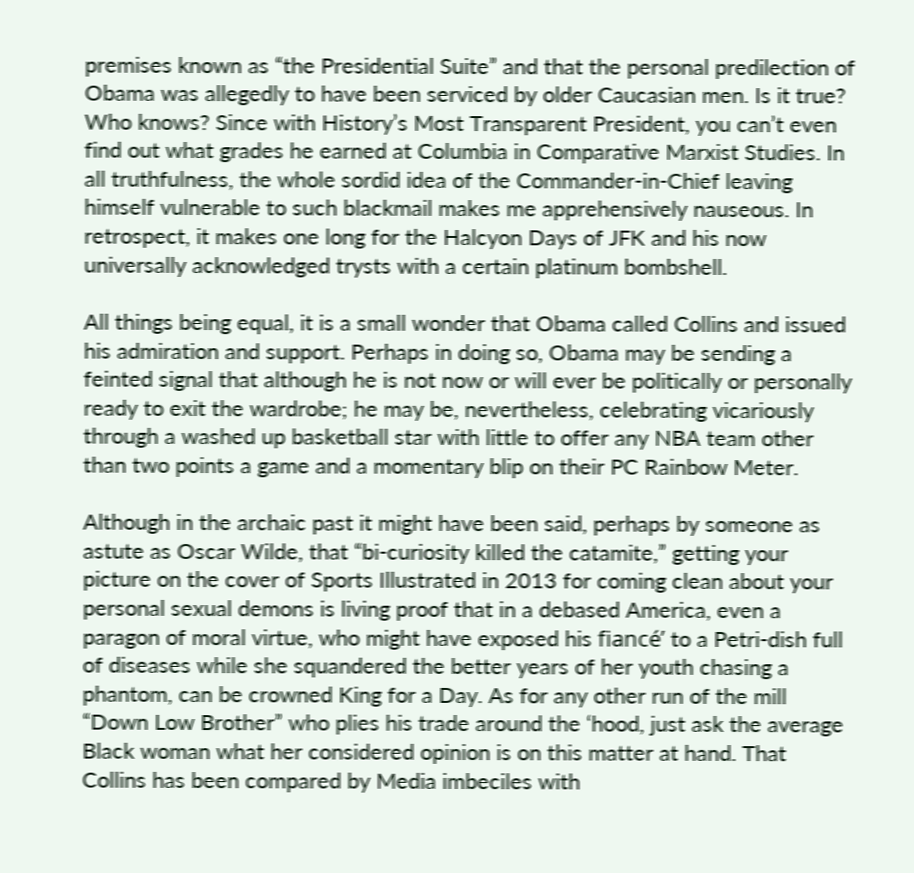premises known as “the Presidential Suite” and that the personal predilection of Obama was allegedly to have been serviced by older Caucasian men. Is it true? Who knows? Since with History’s Most Transparent President, you can’t even find out what grades he earned at Columbia in Comparative Marxist Studies. In all truthfulness, the whole sordid idea of the Commander-in-Chief leaving himself vulnerable to such blackmail makes me apprehensively nauseous. In retrospect, it makes one long for the Halcyon Days of JFK and his now universally acknowledged trysts with a certain platinum bombshell.

All things being equal, it is a small wonder that Obama called Collins and issued his admiration and support. Perhaps in doing so, Obama may be sending a feinted signal that although he is not now or will ever be politically or personally ready to exit the wardrobe; he may be, nevertheless, celebrating vicariously through a washed up basketball star with little to offer any NBA team other than two points a game and a momentary blip on their PC Rainbow Meter.

Although in the archaic past it might have been said, perhaps by someone as astute as Oscar Wilde, that “bi-curiosity killed the catamite,” getting your picture on the cover of Sports Illustrated in 2013 for coming clean about your personal sexual demons is living proof that in a debased America, even a paragon of moral virtue, who might have exposed his fiancé’ to a Petri-dish full of diseases while she squandered the better years of her youth chasing a phantom, can be crowned King for a Day. As for any other run of the mill “Down Low Brother” who plies his trade around the ‘hood, just ask the average Black woman what her considered opinion is on this matter at hand. That Collins has been compared by Media imbeciles with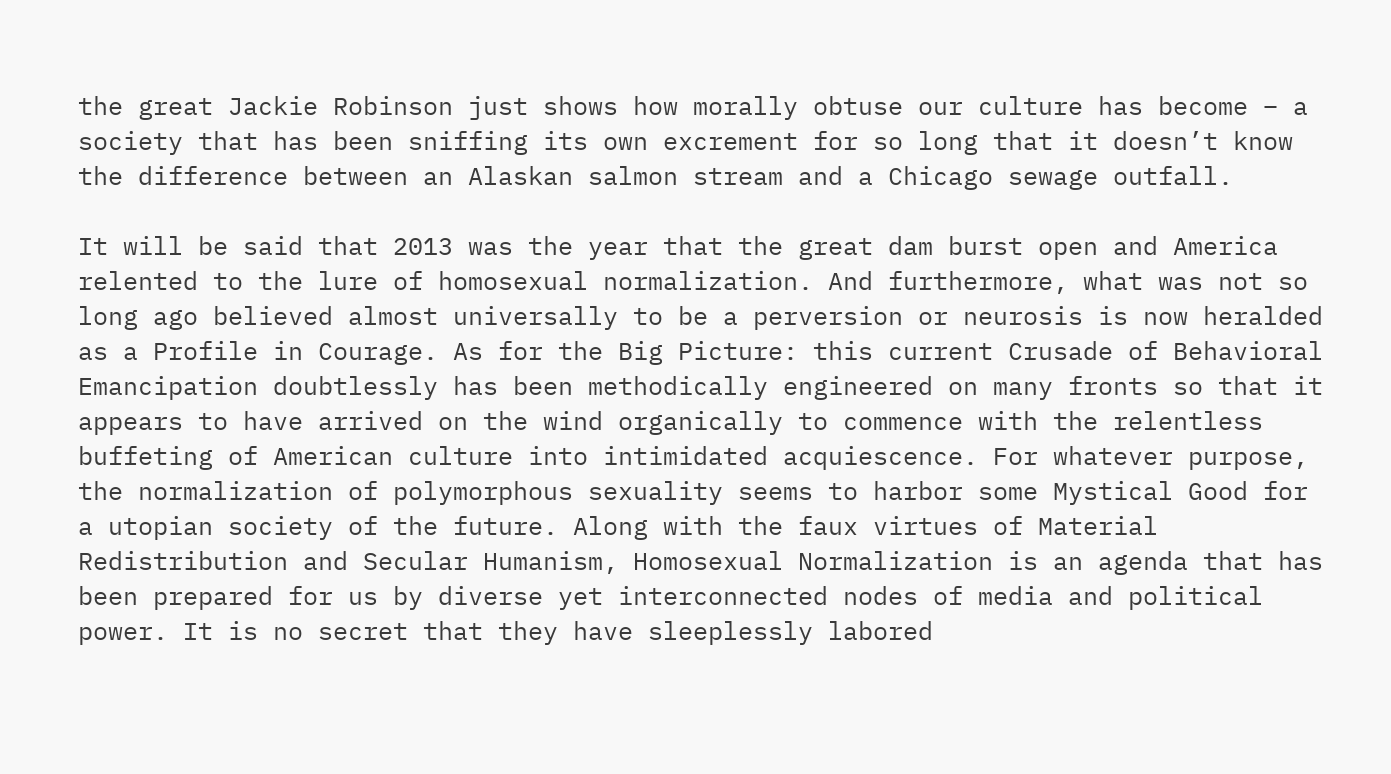the great Jackie Robinson just shows how morally obtuse our culture has become – a society that has been sniffing its own excrement for so long that it doesn’t know the difference between an Alaskan salmon stream and a Chicago sewage outfall.

It will be said that 2013 was the year that the great dam burst open and America relented to the lure of homosexual normalization. And furthermore, what was not so long ago believed almost universally to be a perversion or neurosis is now heralded as a Profile in Courage. As for the Big Picture: this current Crusade of Behavioral Emancipation doubtlessly has been methodically engineered on many fronts so that it appears to have arrived on the wind organically to commence with the relentless buffeting of American culture into intimidated acquiescence. For whatever purpose, the normalization of polymorphous sexuality seems to harbor some Mystical Good for a utopian society of the future. Along with the faux virtues of Material Redistribution and Secular Humanism, Homosexual Normalization is an agenda that has been prepared for us by diverse yet interconnected nodes of media and political power. It is no secret that they have sleeplessly labored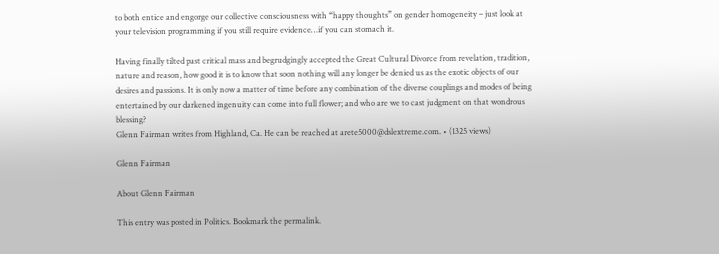to both entice and engorge our collective consciousness with “happy thoughts” on gender homogeneity – just look at your television programming if you still require evidence…if you can stomach it.

Having finally tilted past critical mass and begrudgingly accepted the Great Cultural Divorce from revelation, tradition, nature and reason, how good it is to know that soon nothing will any longer be denied us as the exotic objects of our desires and passions. It is only now a matter of time before any combination of the diverse couplings and modes of being entertained by our darkened ingenuity can come into full flower; and who are we to cast judgment on that wondrous blessing?
Glenn Fairman writes from Highland, Ca. He can be reached at arete5000@dslextreme.com. • (1325 views)

Glenn Fairman

About Glenn Fairman

This entry was posted in Politics. Bookmark the permalink.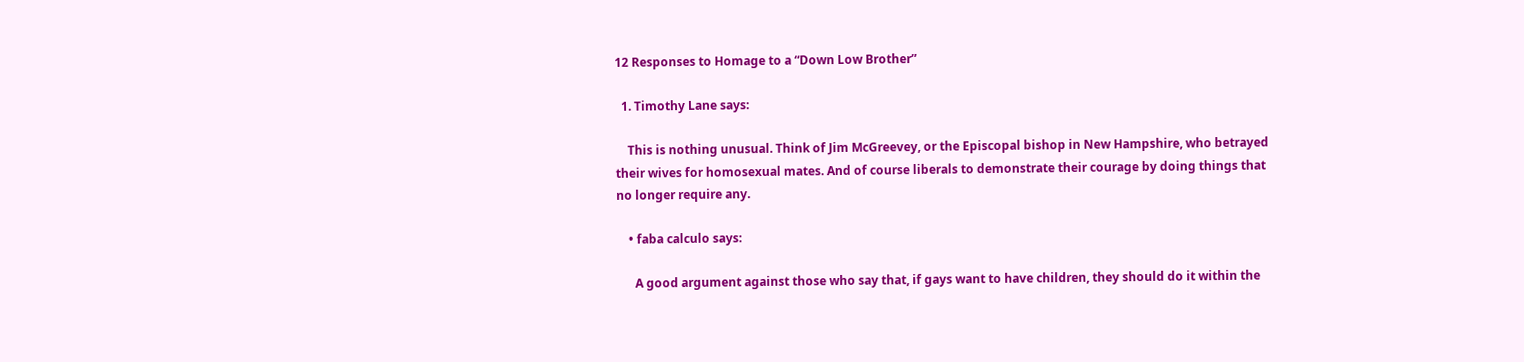12 Responses to Homage to a “Down Low Brother”

  1. Timothy Lane says:

    This is nothing unusual. Think of Jim McGreevey, or the Episcopal bishop in New Hampshire, who betrayed their wives for homosexual mates. And of course liberals to demonstrate their courage by doing things that no longer require any.

    • faba calculo says:

      A good argument against those who say that, if gays want to have children, they should do it within the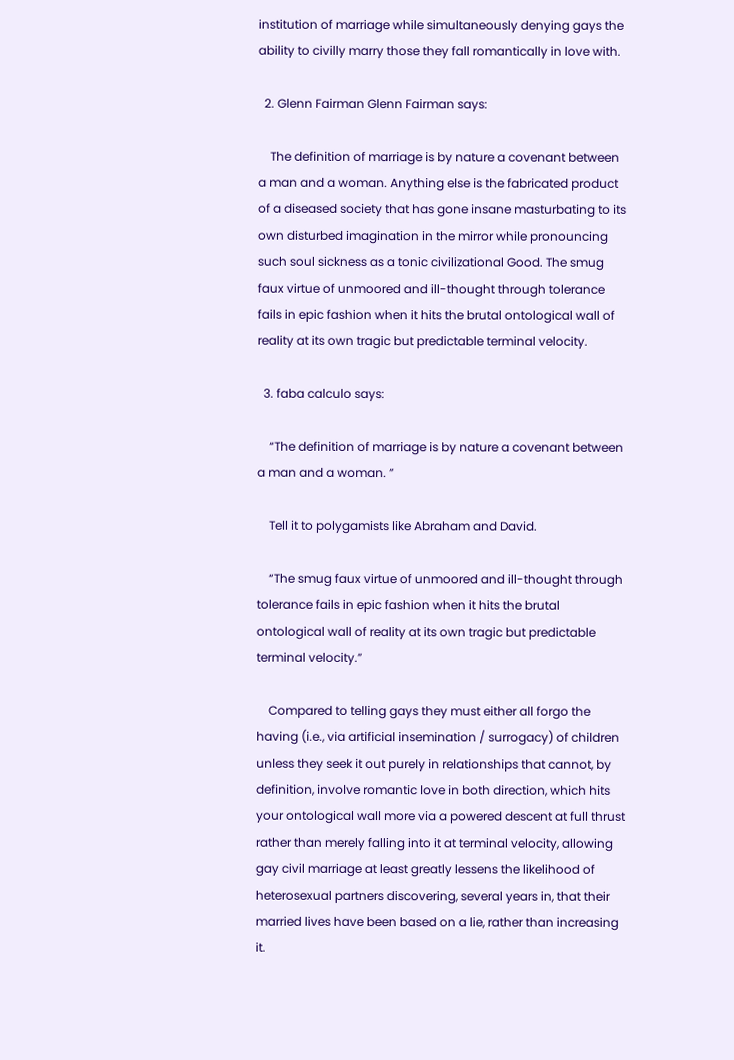institution of marriage while simultaneously denying gays the ability to civilly marry those they fall romantically in love with.

  2. Glenn Fairman Glenn Fairman says:

    The definition of marriage is by nature a covenant between a man and a woman. Anything else is the fabricated product of a diseased society that has gone insane masturbating to its own disturbed imagination in the mirror while pronouncing such soul sickness as a tonic civilizational Good. The smug faux virtue of unmoored and ill-thought through tolerance fails in epic fashion when it hits the brutal ontological wall of reality at its own tragic but predictable terminal velocity.

  3. faba calculo says:

    “The definition of marriage is by nature a covenant between a man and a woman. ”

    Tell it to polygamists like Abraham and David.

    “The smug faux virtue of unmoored and ill-thought through tolerance fails in epic fashion when it hits the brutal ontological wall of reality at its own tragic but predictable terminal velocity.”

    Compared to telling gays they must either all forgo the having (i.e., via artificial insemination / surrogacy) of children unless they seek it out purely in relationships that cannot, by definition, involve romantic love in both direction, which hits your ontological wall more via a powered descent at full thrust rather than merely falling into it at terminal velocity, allowing gay civil marriage at least greatly lessens the likelihood of heterosexual partners discovering, several years in, that their married lives have been based on a lie, rather than increasing it.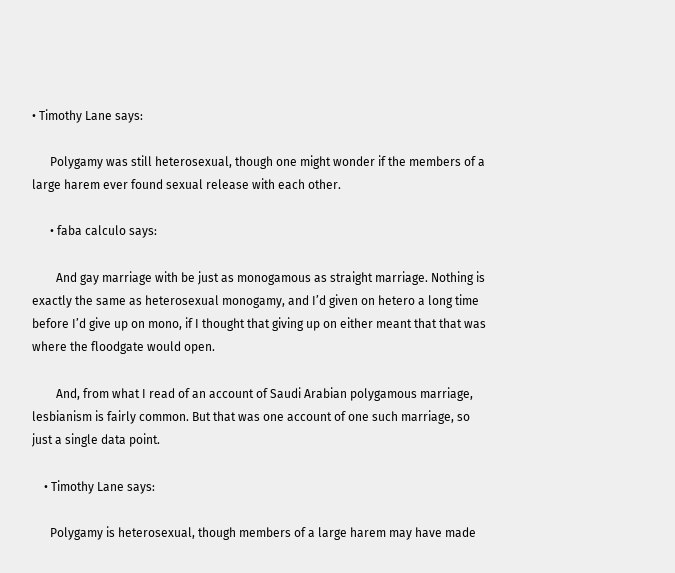• Timothy Lane says:

      Polygamy was still heterosexual, though one might wonder if the members of a large harem ever found sexual release with each other.

      • faba calculo says:

        And gay marriage with be just as monogamous as straight marriage. Nothing is exactly the same as heterosexual monogamy, and I’d given on hetero a long time before I’d give up on mono, if I thought that giving up on either meant that that was where the floodgate would open.

        And, from what I read of an account of Saudi Arabian polygamous marriage, lesbianism is fairly common. But that was one account of one such marriage, so just a single data point.

    • Timothy Lane says:

      Polygamy is heterosexual, though members of a large harem may have made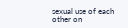sexual use of each other on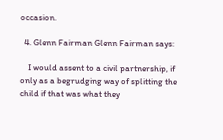occasion.

  4. Glenn Fairman Glenn Fairman says:

    I would assent to a civil partnership, if only as a begrudging way of splitting the child if that was what they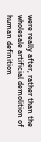were really after, rather than the wholesale artificial demolition of human definition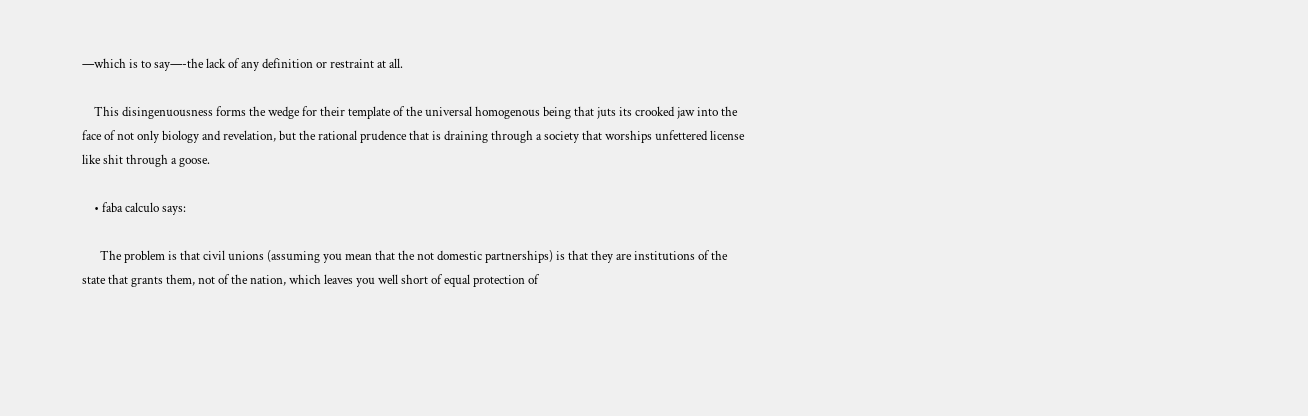—which is to say—-the lack of any definition or restraint at all.

    This disingenuousness forms the wedge for their template of the universal homogenous being that juts its crooked jaw into the face of not only biology and revelation, but the rational prudence that is draining through a society that worships unfettered license like shit through a goose.

    • faba calculo says:

      The problem is that civil unions (assuming you mean that the not domestic partnerships) is that they are institutions of the state that grants them, not of the nation, which leaves you well short of equal protection of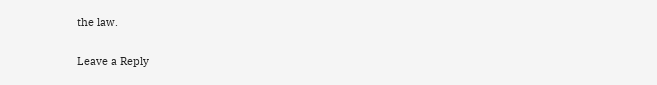the law.

Leave a Reply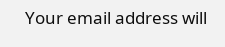Your email address will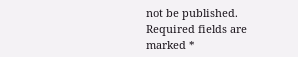not be published. Required fields are marked *